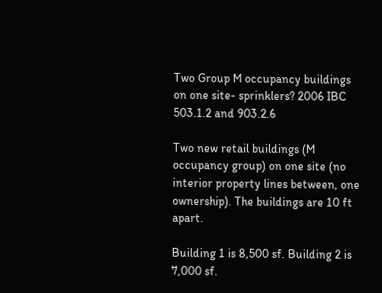Two Group M occupancy buildings on one site- sprinklers? 2006 IBC 503.1.2 and 903.2.6

Two new retail buildings (M occupancy group) on one site (no interior property lines between, one ownership). The buildings are 10 ft apart.

Building 1 is 8,500 sf. Building 2 is 7,000 sf.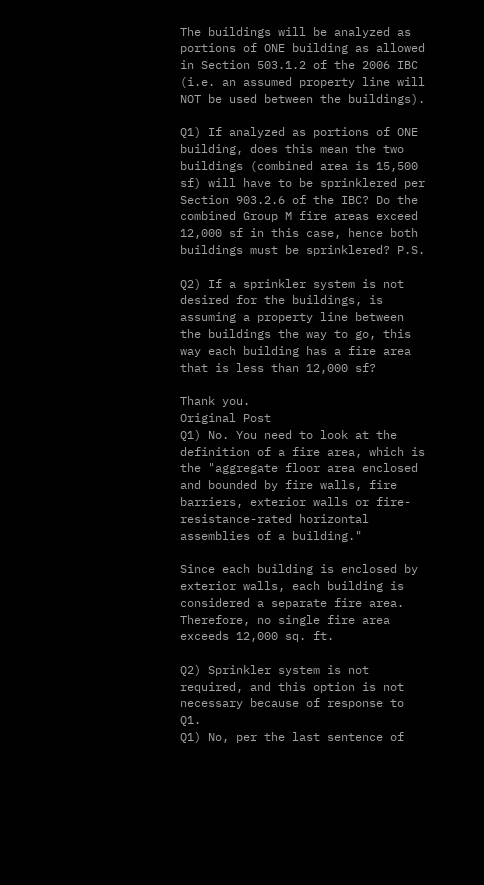The buildings will be analyzed as portions of ONE building as allowed in Section 503.1.2 of the 2006 IBC (i.e. an assumed property line will NOT be used between the buildings).

Q1) If analyzed as portions of ONE building, does this mean the two buildings (combined area is 15,500 sf) will have to be sprinklered per Section 903.2.6 of the IBC? Do the combined Group M fire areas exceed 12,000 sf in this case, hence both buildings must be sprinklered? P.S.

Q2) If a sprinkler system is not desired for the buildings, is assuming a property line between the buildings the way to go, this way each building has a fire area that is less than 12,000 sf?

Thank you.
Original Post
Q1) No. You need to look at the definition of a fire area, which is the "aggregate floor area enclosed and bounded by fire walls, fire barriers, exterior walls or fire-resistance-rated horizontal assemblies of a building."

Since each building is enclosed by exterior walls, each building is considered a separate fire area. Therefore, no single fire area exceeds 12,000 sq. ft.

Q2) Sprinkler system is not required, and this option is not necessary because of response to Q1.
Q1) No, per the last sentence of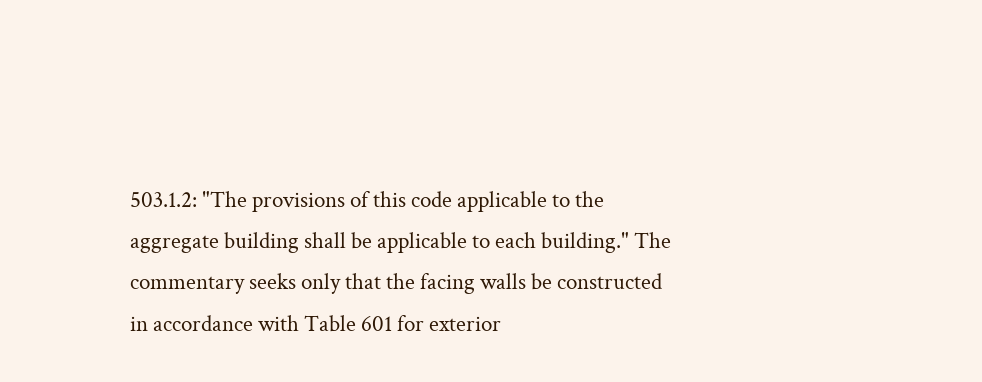503.1.2: "The provisions of this code applicable to the aggregate building shall be applicable to each building." The commentary seeks only that the facing walls be constructed in accordance with Table 601 for exterior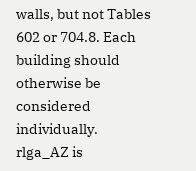walls, but not Tables 602 or 704.8. Each building should otherwise be considered individually.
rlga_AZ is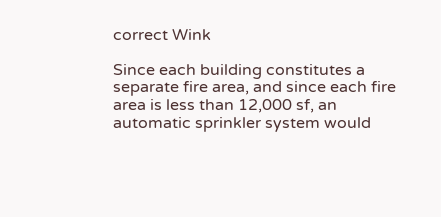correct Wink

Since each building constitutes a separate fire area, and since each fire area is less than 12,000 sf, an automatic sprinkler system would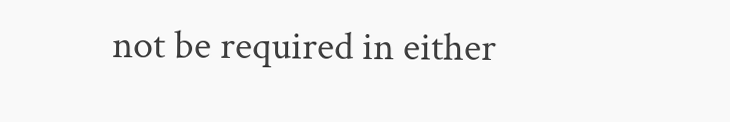not be required in either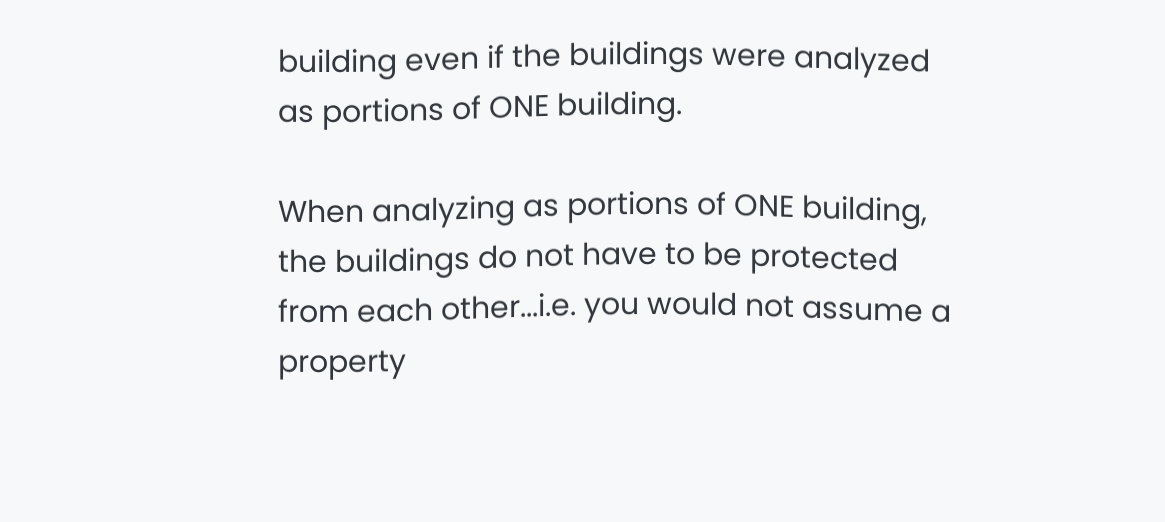building even if the buildings were analyzed as portions of ONE building.

When analyzing as portions of ONE building, the buildings do not have to be protected from each other...i.e. you would not assume a property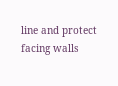line and protect facing walls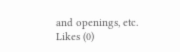and openings, etc.
Likes (0)